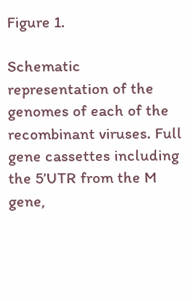Figure 1.

Schematic representation of the genomes of each of the recombinant viruses. Full gene cassettes including the 5’UTR from the M gene,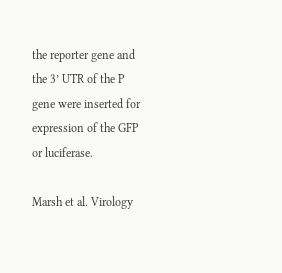the reporter gene and the 3’ UTR of the P gene were inserted for expression of the GFP or luciferase.

Marsh et al. Virology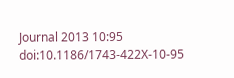Journal 2013 10:95   doi:10.1186/1743-422X-10-95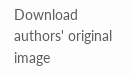Download authors' original image